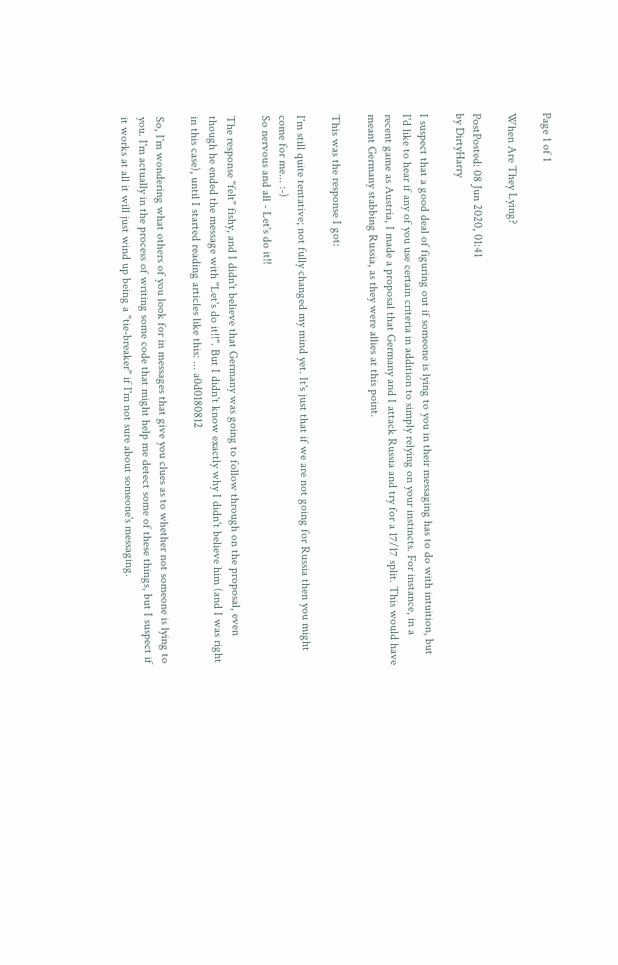Page 1 of 1

When Are They Lying?

PostPosted: 08 Jun 2020, 01:41
by DirtyHarry

I suspect that a good deal of figuring out if someone is lying to you in their messaging has to do with intuition, but I'd like to hear if any of you use certain criteria in addition to simply relying on your instincts. For instance, in a recent game as Austria, I made a proposal that Germany and I attack Russia and try for a 17/17 split. This would have meant Germany stabbing Russia, as they were allies at this point.

This was the response I got:

I'm still quite tentative; not fully changed my mind yet. It's just that if we are not going for Russia then you might come for me... :-)
So nervous and all - Let's do it!!

The response "felt" fishy, and I didn't believe that Germany was going to follow through on the proposal, even though he ended the message with "Let's do it!!". But I didn't know exactly why I didn't believe him (and I was right in this case), until I started reading articles like this: ... a0d0180812

So, I'm wondering what others of you look for in messages that give you clues as to whether not someone is lying to you. I'm actually in the process of writing some code that might help me detect some of these things, but I suspect if it works at all it will just wind up being a "tie-breaker" if I'm not sure about someone's messaging.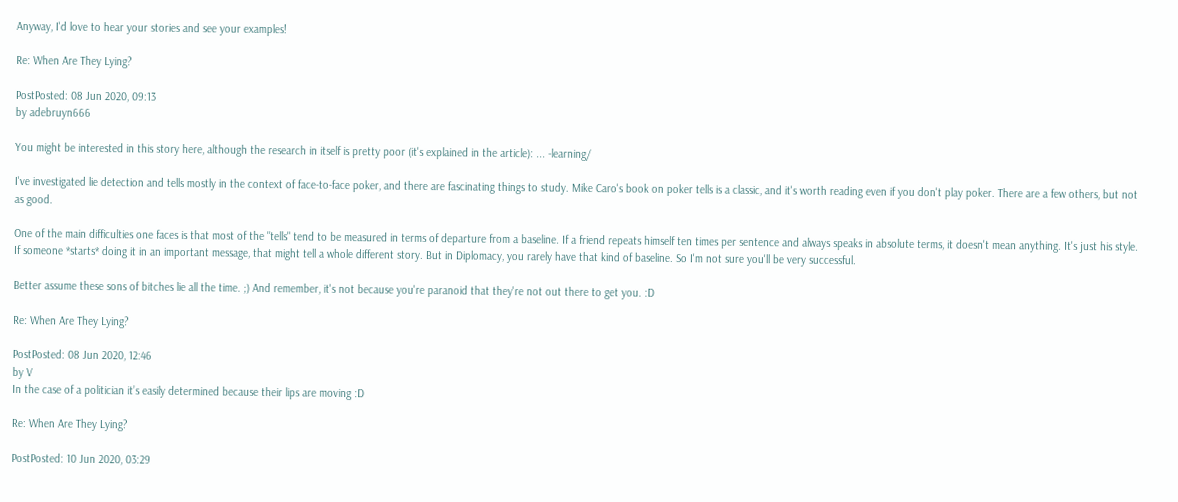Anyway, I'd love to hear your stories and see your examples!

Re: When Are They Lying?

PostPosted: 08 Jun 2020, 09:13
by adebruyn666

You might be interested in this story here, although the research in itself is pretty poor (it's explained in the article): ... -learning/

I've investigated lie detection and tells mostly in the context of face-to-face poker, and there are fascinating things to study. Mike Caro's book on poker tells is a classic, and it's worth reading even if you don't play poker. There are a few others, but not as good.

One of the main difficulties one faces is that most of the "tells" tend to be measured in terms of departure from a baseline. If a friend repeats himself ten times per sentence and always speaks in absolute terms, it doesn't mean anything. It's just his style. If someone *starts* doing it in an important message, that might tell a whole different story. But in Diplomacy, you rarely have that kind of baseline. So I'm not sure you'll be very successful.

Better assume these sons of bitches lie all the time. ;) And remember, it's not because you're paranoid that they're not out there to get you. :D

Re: When Are They Lying?

PostPosted: 08 Jun 2020, 12:46
by V
In the case of a politician it’s easily determined because their lips are moving :D

Re: When Are They Lying?

PostPosted: 10 Jun 2020, 03:29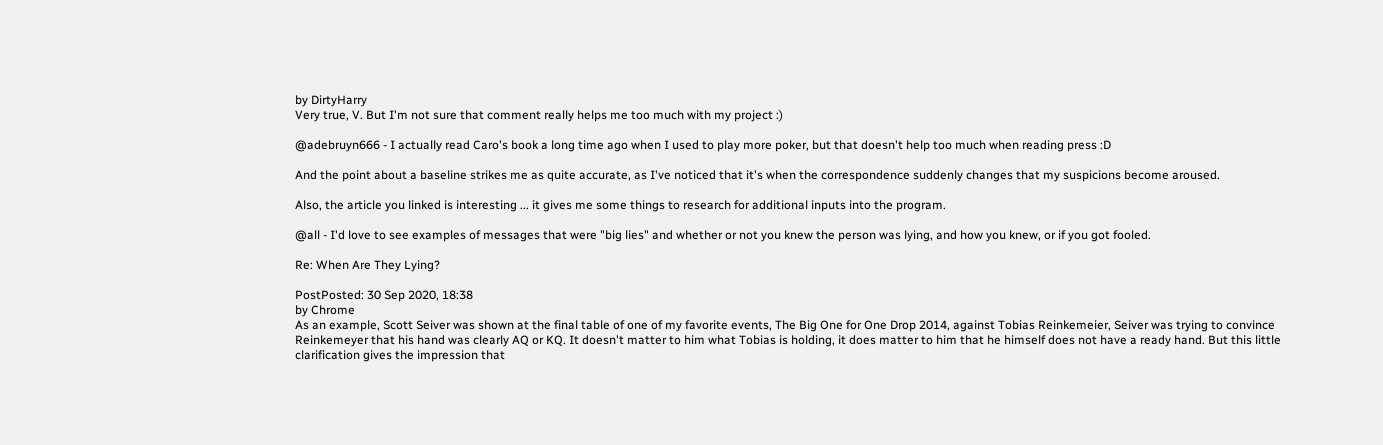by DirtyHarry
Very true, V. But I'm not sure that comment really helps me too much with my project :)

@adebruyn666 - I actually read Caro's book a long time ago when I used to play more poker, but that doesn't help too much when reading press :D

And the point about a baseline strikes me as quite accurate, as I've noticed that it's when the correspondence suddenly changes that my suspicions become aroused.

Also, the article you linked is interesting ... it gives me some things to research for additional inputs into the program.

@all - I'd love to see examples of messages that were "big lies" and whether or not you knew the person was lying, and how you knew, or if you got fooled.

Re: When Are They Lying?

PostPosted: 30 Sep 2020, 18:38
by Chrome
As an example, Scott Seiver was shown at the final table of one of my favorite events, The Big One for One Drop 2014, against Tobias Reinkemeier, Seiver was trying to convince Reinkemeyer that his hand was clearly AQ or KQ. It doesn't matter to him what Tobias is holding, it does matter to him that he himself does not have a ready hand. But this little clarification gives the impression that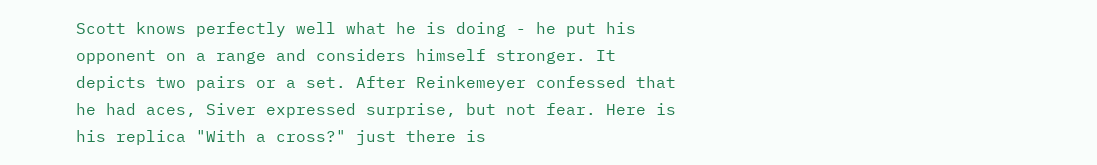Scott knows perfectly well what he is doing - he put his opponent on a range and considers himself stronger. It depicts two pairs or a set. After Reinkemeyer confessed that he had aces, Siver expressed surprise, but not fear. Here is his replica "With a cross?" just there is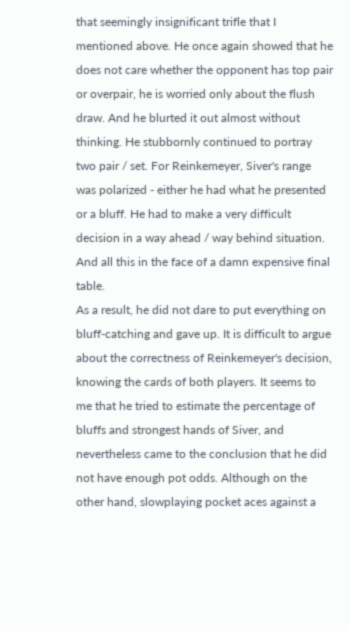that seemingly insignificant trifle that I mentioned above. He once again showed that he does not care whether the opponent has top pair or overpair, he is worried only about the flush draw. And he blurted it out almost without thinking. He stubbornly continued to portray two pair / set. For Reinkemeyer, Siver's range was polarized - either he had what he presented or a bluff. He had to make a very difficult decision in a way ahead / way behind situation. And all this in the face of a damn expensive final table.
As a result, he did not dare to put everything on bluff-catching and gave up. It is difficult to argue about the correctness of Reinkemeyer's decision, knowing the cards of both players. It seems to me that he tried to estimate the percentage of bluffs and strongest hands of Siver, and nevertheless came to the conclusion that he did not have enough pot odds. Although on the other hand, slowplaying pocket aces against a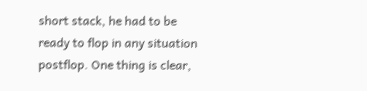short stack, he had to be ready to flop in any situation postflop. One thing is clear,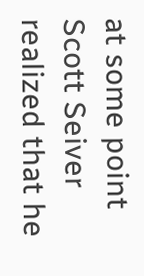at some point Scott Seiver realized that he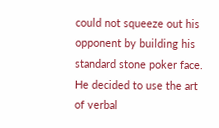could not squeeze out his opponent by building his standard stone poker face. He decided to use the art of verbal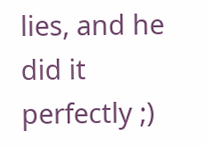lies, and he did it perfectly ;)